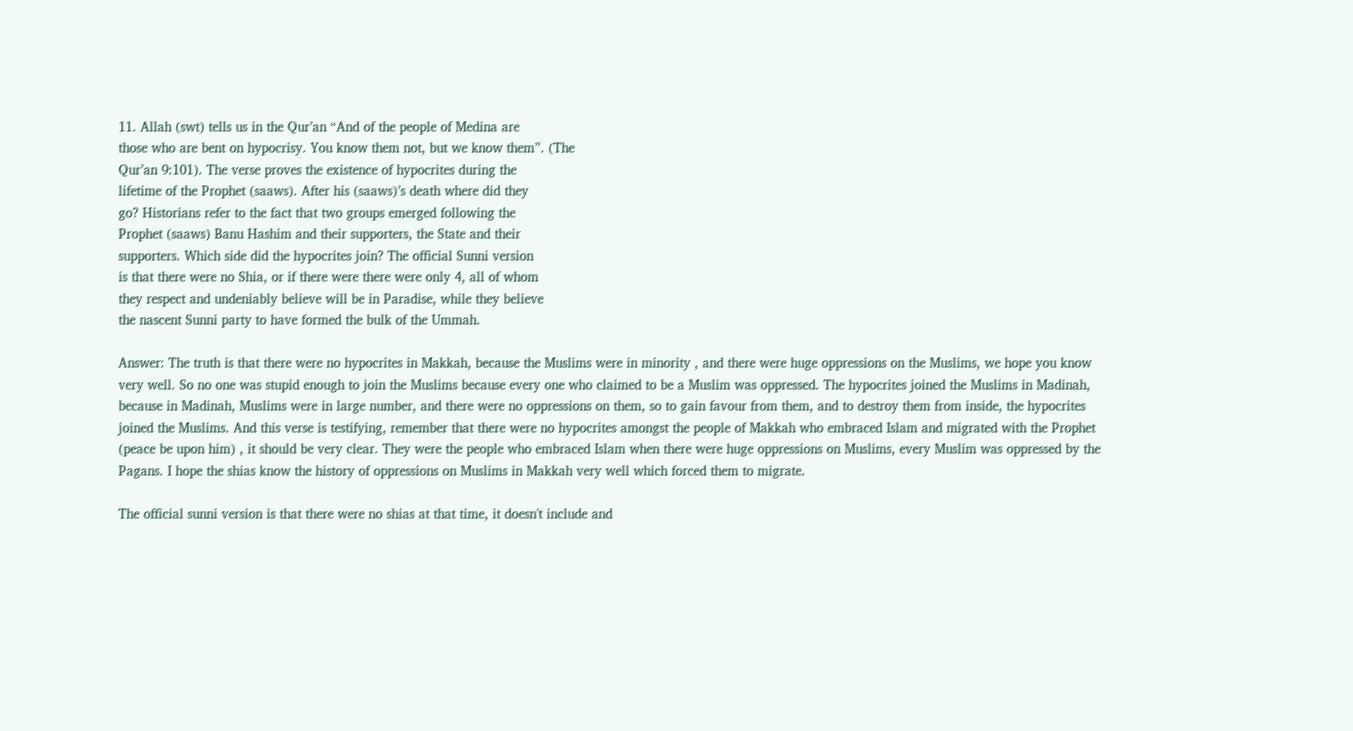11. Allah (swt) tells us in the Qur’an “And of the people of Medina are
those who are bent on hypocrisy. You know them not, but we know them”. (The
Qur’an 9:101). The verse proves the existence of hypocrites during the
lifetime of the Prophet (saaws). After his (saaws)’s death where did they
go? Historians refer to the fact that two groups emerged following the
Prophet (saaws) Banu Hashim and their supporters, the State and their
supporters. Which side did the hypocrites join? The official Sunni version
is that there were no Shia, or if there were there were only 4, all of whom
they respect and undeniably believe will be in Paradise, while they believe
the nascent Sunni party to have formed the bulk of the Ummah.

Answer: The truth is that there were no hypocrites in Makkah, because the Muslims were in minority , and there were huge oppressions on the Muslims, we hope you know very well. So no one was stupid enough to join the Muslims because every one who claimed to be a Muslim was oppressed. The hypocrites joined the Muslims in Madinah, because in Madinah, Muslims were in large number, and there were no oppressions on them, so to gain favour from them, and to destroy them from inside, the hypocrites joined the Muslims. And this verse is testifying, remember that there were no hypocrites amongst the people of Makkah who embraced Islam and migrated with the Prophet (peace be upon him) , it should be very clear. They were the people who embraced Islam when there were huge oppressions on Muslims, every Muslim was oppressed by the Pagans. I hope the shias know the history of oppressions on Muslims in Makkah very well which forced them to migrate.

The official sunni version is that there were no shias at that time, it doesn't include and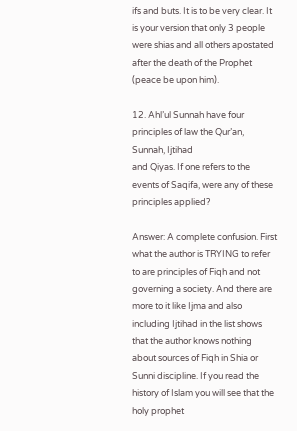ifs and buts. It is to be very clear. It is your version that only 3 people were shias and all others apostated after the death of the Prophet (peace be upon him).

12. Ahl’ul Sunnah have four principles of law the Qur’an, Sunnah, Ijtihad
and Qiyas. If one refers to the events of Saqifa, were any of these
principles applied?

Answer: A complete confusion. First what the author is TRYING to refer to are principles of Fiqh and not governing a society. And there are more to it like Ijma and also including Ijtihad in the list shows that the author knows nothing about sources of Fiqh in Shia or Sunni discipline. If you read the history of Islam you will see that the holy prophet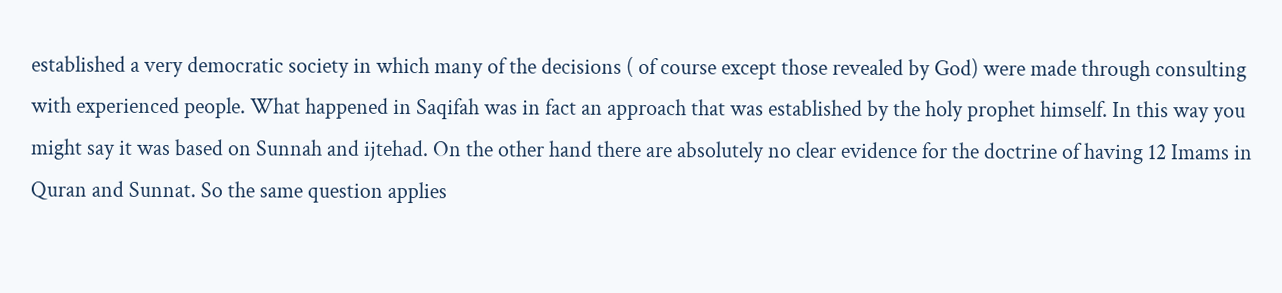established a very democratic society in which many of the decisions ( of course except those revealed by God) were made through consulting with experienced people. What happened in Saqifah was in fact an approach that was established by the holy prophet himself. In this way you might say it was based on Sunnah and ijtehad. On the other hand there are absolutely no clear evidence for the doctrine of having 12 Imams in Quran and Sunnat. So the same question applies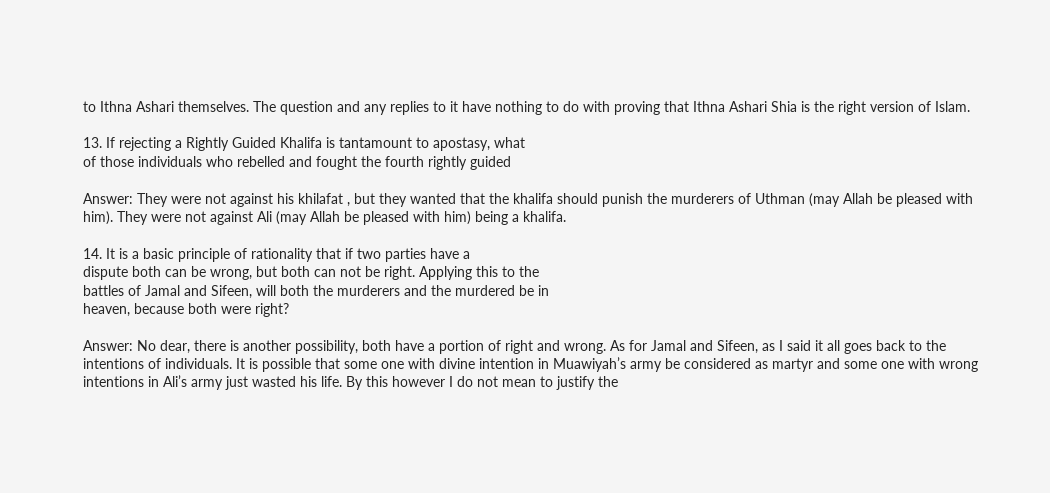to Ithna Ashari themselves. The question and any replies to it have nothing to do with proving that Ithna Ashari Shia is the right version of Islam.

13. If rejecting a Rightly Guided Khalifa is tantamount to apostasy, what
of those individuals who rebelled and fought the fourth rightly guided

Answer: They were not against his khilafat , but they wanted that the khalifa should punish the murderers of Uthman (may Allah be pleased with him). They were not against Ali (may Allah be pleased with him) being a khalifa.

14. It is a basic principle of rationality that if two parties have a
dispute both can be wrong, but both can not be right. Applying this to the
battles of Jamal and Sifeen, will both the murderers and the murdered be in
heaven, because both were right?

Answer: No dear, there is another possibility, both have a portion of right and wrong. As for Jamal and Sifeen, as I said it all goes back to the intentions of individuals. It is possible that some one with divine intention in Muawiyah’s army be considered as martyr and some one with wrong intentions in Ali’s army just wasted his life. By this however I do not mean to justify the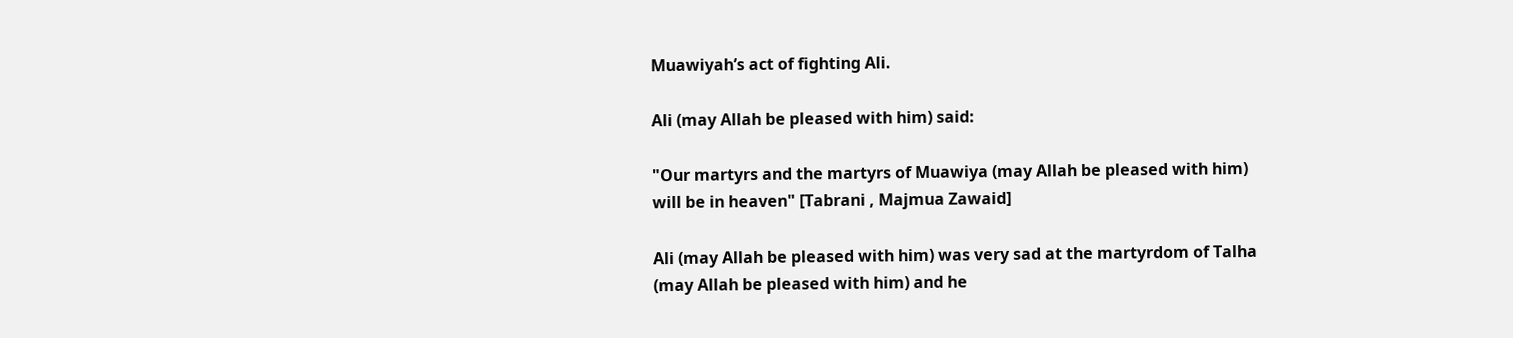Muawiyah’s act of fighting Ali.

Ali (may Allah be pleased with him) said:

"Our martyrs and the martyrs of Muawiya (may Allah be pleased with him) will be in heaven" [Tabrani , Majmua Zawaid]

Ali (may Allah be pleased with him) was very sad at the martyrdom of Talha (may Allah be pleased with him) and he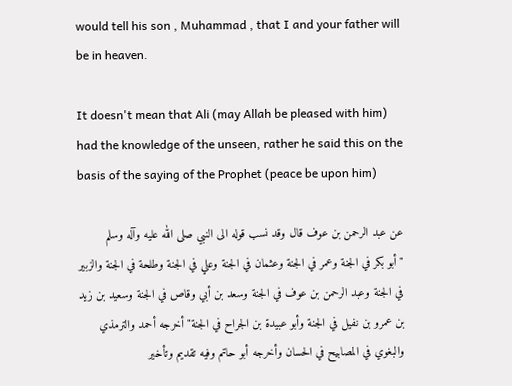would tell his son , Muhammad , that I and your father will be in heaven.

It doesn't mean that Ali (may Allah be pleased with him) had the knowledge of the unseen, rather he said this on the basis of the saying of the Prophet (peace be upon him)

عن عبد الرحمن بن عوف قال وقد نسب قوله الى النبي صلى الله عليه وآله وسلم
"أبو بكر في الجنة وعمر في الجنة وعثمان في الجنة وعلي في الجنة وطلحة في الجنة والزبير في الجنة وعبد الرحمن بن عوف في الجنة وسعد بن أبي وقاص في الجنة وسعيد بن زيد بن عمرو بن نفيل في الجنة وأبو عبيدة بن الجراح في الجنة" أخرجه أحمد والترمذي والبغوي في المصابيح في الحسان وأخرجه أبو حاتم وفيه تقديم وتأخير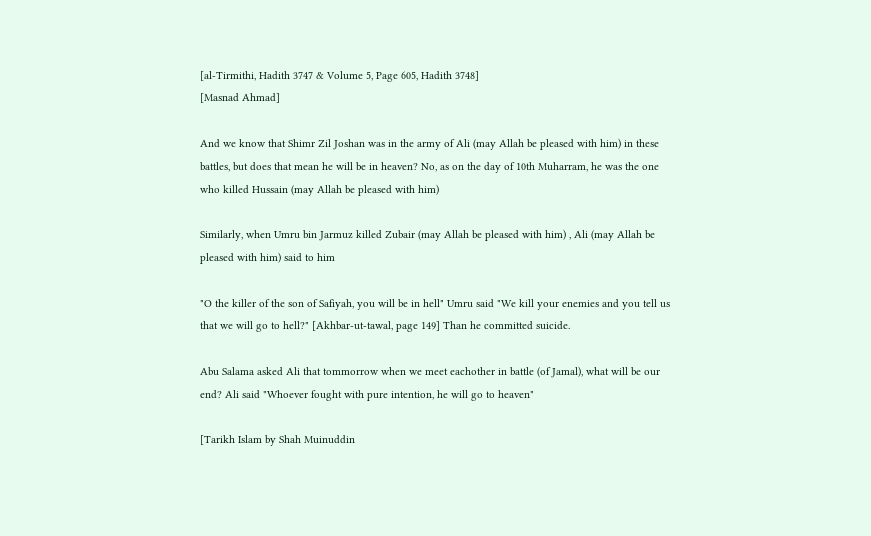[al-Tirmithi, Hadith 3747 & Volume 5, Page 605, Hadith 3748]
[Masnad Ahmad]

And we know that Shimr Zil Joshan was in the army of Ali (may Allah be pleased with him) in these battles, but does that mean he will be in heaven? No, as on the day of 10th Muharram, he was the one who killed Hussain (may Allah be pleased with him)

Similarly, when Umru bin Jarmuz killed Zubair (may Allah be pleased with him) , Ali (may Allah be pleased with him) said to him

"O the killer of the son of Safiyah, you will be in hell" Umru said "We kill your enemies and you tell us that we will go to hell?" [Akhbar-ut-tawal, page 149] Than he committed suicide.

Abu Salama asked Ali that tommorrow when we meet eachother in battle (of Jamal), what will be our end? Ali said "Whoever fought with pure intention, he will go to heaven"

[Tarikh Islam by Shah Muinuddin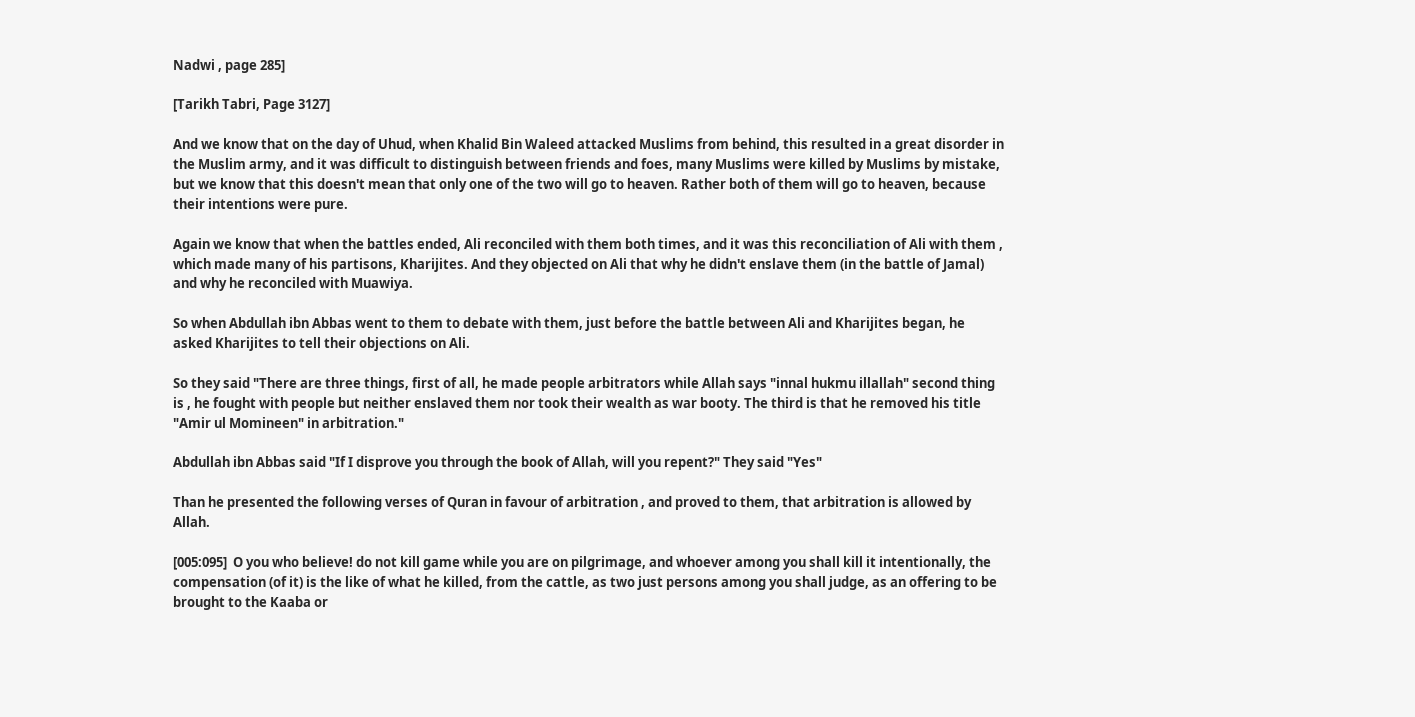Nadwi , page 285]

[Tarikh Tabri, Page 3127]

And we know that on the day of Uhud, when Khalid Bin Waleed attacked Muslims from behind, this resulted in a great disorder in the Muslim army, and it was difficult to distinguish between friends and foes, many Muslims were killed by Muslims by mistake, but we know that this doesn't mean that only one of the two will go to heaven. Rather both of them will go to heaven, because their intentions were pure.

Again we know that when the battles ended, Ali reconciled with them both times, and it was this reconciliation of Ali with them , which made many of his partisons, Kharijites. And they objected on Ali that why he didn't enslave them (in the battle of Jamal) and why he reconciled with Muawiya.

So when Abdullah ibn Abbas went to them to debate with them, just before the battle between Ali and Kharijites began, he asked Kharijites to tell their objections on Ali.

So they said "There are three things, first of all, he made people arbitrators while Allah says "innal hukmu illallah" second thing is , he fought with people but neither enslaved them nor took their wealth as war booty. The third is that he removed his title "Amir ul Momineen" in arbitration."

Abdullah ibn Abbas said "If I disprove you through the book of Allah, will you repent?" They said "Yes"

Than he presented the following verses of Quran in favour of arbitration , and proved to them, that arbitration is allowed by Allah.

[005:095]  O you who believe! do not kill game while you are on pilgrimage, and whoever among you shall kill it intentionally, the compensation (of it) is the like of what he killed, from the cattle, as two just persons among you shall judge, as an offering to be brought to the Kaaba or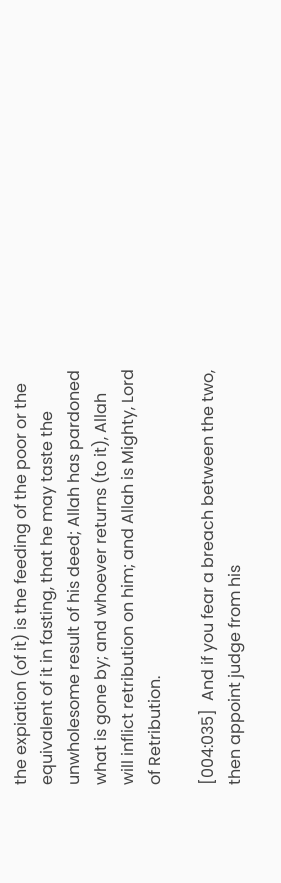the expiation (of it) is the feeding of the poor or the equivalent of it in fasting, that he may taste the unwholesome result of his deed; Allah has pardoned what is gone by; and whoever returns (to it), Allah will inflict retribution on him; and Allah is Mighty, Lord of Retribution.

[004:035]  And if you fear a breach between the two, then appoint judge from his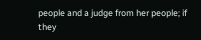people and a judge from her people; if they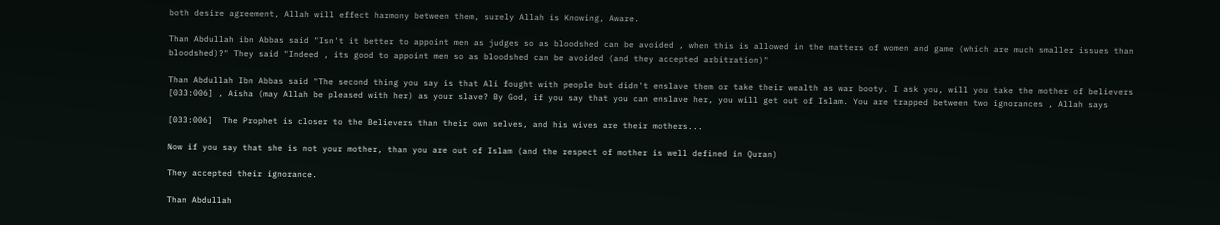both desire agreement, Allah will effect harmony between them, surely Allah is Knowing, Aware.

Than Abdullah ibn Abbas said "Isn't it better to appoint men as judges so as bloodshed can be avoided , when this is allowed in the matters of women and game (which are much smaller issues than bloodshed)?" They said "Indeed , its good to appoint men so as bloodshed can be avoided (and they accepted arbitration)"

Than Abdullah Ibn Abbas said "The second thing you say is that Ali fought with people but didn't enslave them or take their wealth as war booty. I ask you, will you take the mother of believers [033:006] , Aisha (may Allah be pleased with her) as your slave? By God, if you say that you can enslave her, you will get out of Islam. You are trapped between two ignorances , Allah says

[033:006]  The Prophet is closer to the Believers than their own selves, and his wives are their mothers...

Now if you say that she is not your mother, than you are out of Islam (and the respect of mother is well defined in Quran)

They accepted their ignorance.

Than Abdullah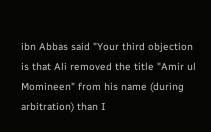ibn Abbas said "Your third objection is that Ali removed the title "Amir ul Momineen" from his name (during arbitration) than I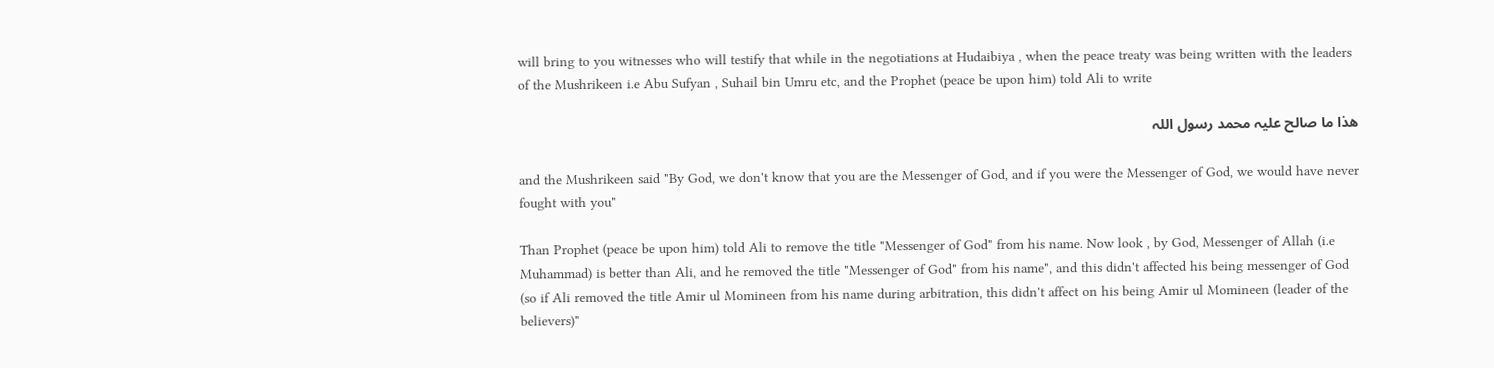will bring to you witnesses who will testify that while in the negotiations at Hudaibiya , when the peace treaty was being written with the leaders of the Mushrikeen i.e Abu Sufyan , Suhail bin Umru etc, and the Prophet (peace be upon him) told Ali to write

ھذا ما صالح علیہ محمد رسول اللہ

and the Mushrikeen said "By God, we don't know that you are the Messenger of God, and if you were the Messenger of God, we would have never fought with you"

Than Prophet (peace be upon him) told Ali to remove the title "Messenger of God" from his name. Now look , by God, Messenger of Allah (i.e Muhammad) is better than Ali, and he removed the title "Messenger of God" from his name", and this didn't affected his being messenger of God (so if Ali removed the title Amir ul Momineen from his name during arbitration, this didn't affect on his being Amir ul Momineen (leader of the believers)"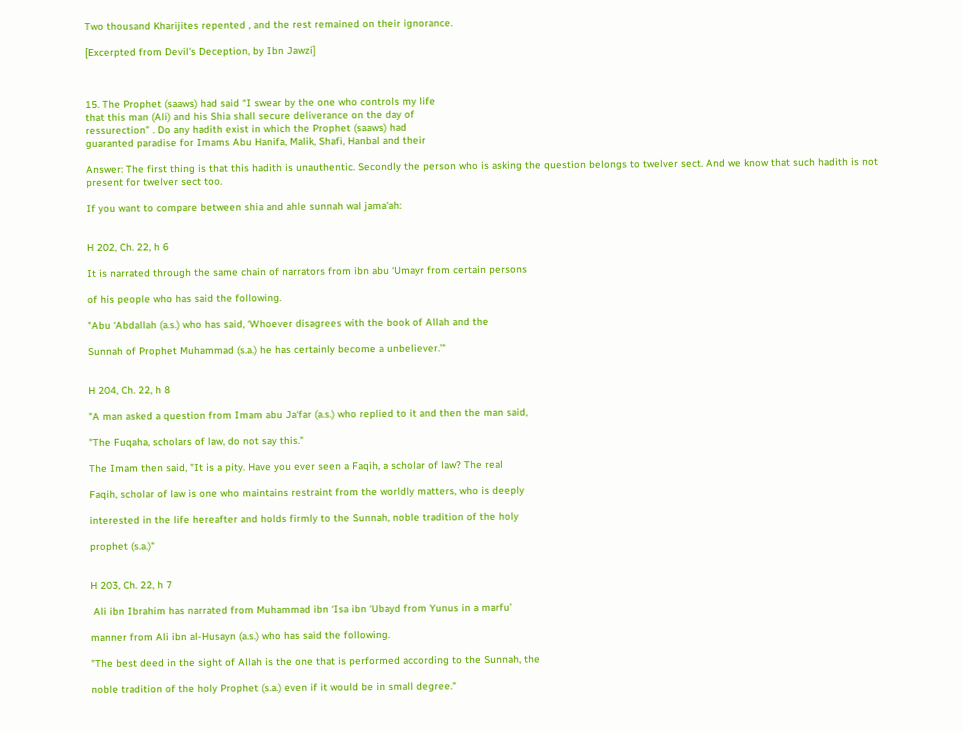Two thousand Kharijites repented , and the rest remained on their ignorance.

[Excerpted from Devil's Deception, by Ibn Jawzi]



15. The Prophet (saaws) had said “I swear by the one who controls my life
that this man (Ali) and his Shia shall secure deliverance on the day of
ressurection” . Do any hadith exist in which the Prophet (saaws) had
guaranted paradise for Imams Abu Hanifa, Malik, Shafi, Hanbal and their

Answer: The first thing is that this hadith is unauthentic. Secondly the person who is asking the question belongs to twelver sect. And we know that such hadith is not present for twelver sect too.

If you want to compare between shia and ahle sunnah wal jama'ah:


H 202, Ch. 22, h 6

It is narrated through the same chain of narrators from ibn abu ‘Umayr from certain persons

of his people who has said the following.

"Abu ‘Abdallah (a.s.) who has said, ‘Whoever disagrees with the book of Allah and the

Sunnah of Prophet Muhammad (s.a.) he has certainly become a unbeliever.’"


H 204, Ch. 22, h 8

"A man asked a question from Imam abu Ja‘far (a.s.) who replied to it and then the man said,

"The Fuqaha, scholars of law, do not say this."

The Imam then said, "It is a pity. Have you ever seen a Faqih, a scholar of law? The real

Faqih, scholar of law is one who maintains restraint from the worldly matters, who is deeply

interested in the life hereafter and holds firmly to the Sunnah, noble tradition of the holy

prophet (s.a.)"


H 203, Ch. 22, h 7

 Ali ibn Ibrahim has narrated from Muhammad ibn ‘Isa ibn ‘Ubayd from Yunus in a marfu’

manner from Ali ibn al-Husayn (a.s.) who has said the following.

"The best deed in the sight of Allah is the one that is performed according to the Sunnah, the

noble tradition of the holy Prophet (s.a.) even if it would be in small degree."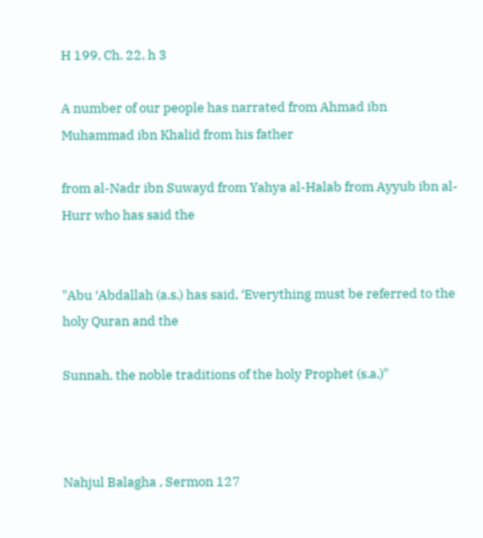H 199, Ch. 22, h 3

A number of our people has narrated from Ahmad ibn Muhammad ibn Khalid from his father

from al-Nadr ibn Suwayd from Yahya al-Halab from Ayyub ibn al-Hurr who has said the


"Abu ‘Abdallah (a.s.) has said, ‘Everything must be referred to the holy Quran and the

Sunnah, the noble traditions of the holy Prophet (s.a.)"



Nahjul Balagha , Sermon 127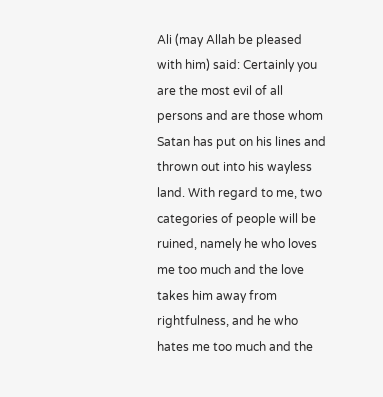Ali (may Allah be pleased with him) said: Certainly you are the most evil of all persons and are those whom Satan has put on his lines and thrown out into his wayless land. With regard to me, two categories of people will be ruined, namely he who loves me too much and the love takes him away from rightfulness, and he who hates me too much and the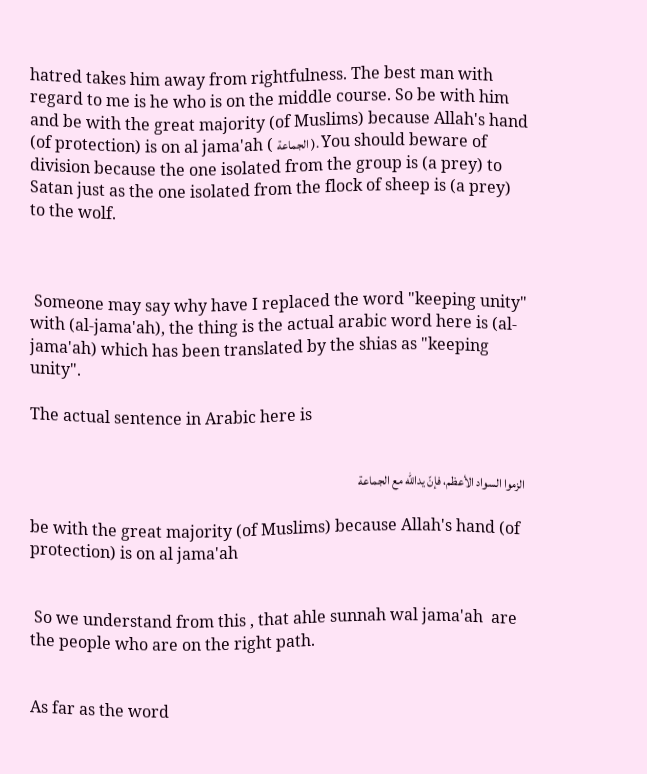hatred takes him away from rightfulness. The best man with regard to me is he who is on the middle course. So be with him and be with the great majority (of Muslims) because Allah's hand (of protection) is on al jama'ah ( الجماعة ). You should beware of division because the one isolated from the group is (a prey) to Satan just as the one isolated from the flock of sheep is (a prey) to the wolf.



 Someone may say why have I replaced the word "keeping unity" with (al-jama'ah), the thing is the actual arabic word here is (al-jama'ah) which has been translated by the shias as "keeping unity".

The actual sentence in Arabic here is


 الزموا السواد الأعظم، فإنّ يدالله مع الجماعة

be with the great majority (of Muslims) because Allah's hand (of protection) is on al jama'ah


 So we understand from this , that ahle sunnah wal jama'ah  are the people who are on the right path.


As far as the word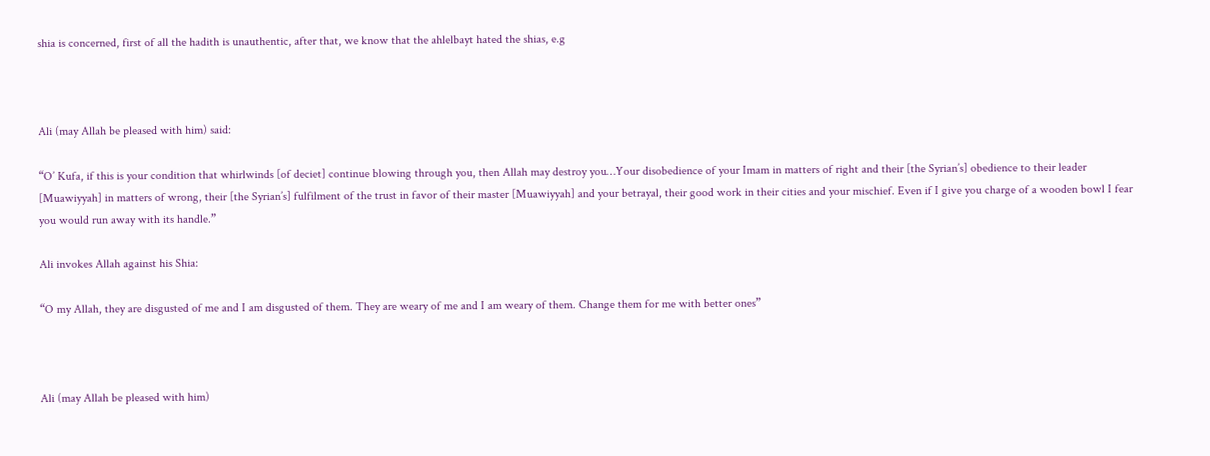shia is concerned, first of all the hadith is unauthentic, after that, we know that the ahlelbayt hated the shias, e.g



Ali (may Allah be pleased with him) said:

“O’ Kufa, if this is your condition that whirlwinds [of deciet] continue blowing through you, then Allah may destroy you…Your disobedience of your Imam in matters of right and their [the Syrian’s] obedience to their leader [Muawiyyah] in matters of wrong, their [the Syrian’s] fulfilment of the trust in favor of their master [Muawiyyah] and your betrayal, their good work in their cities and your mischief. Even if I give you charge of a wooden bowl I fear you would run away with its handle.”

Ali invokes Allah against his Shia:

“O my Allah, they are disgusted of me and I am disgusted of them. They are weary of me and I am weary of them. Change them for me with better ones”



Ali (may Allah be pleased with him)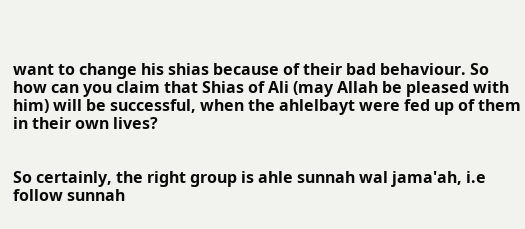want to change his shias because of their bad behaviour. So how can you claim that Shias of Ali (may Allah be pleased with him) will be successful, when the ahlelbayt were fed up of them in their own lives?


So certainly, the right group is ahle sunnah wal jama'ah, i.e follow sunnah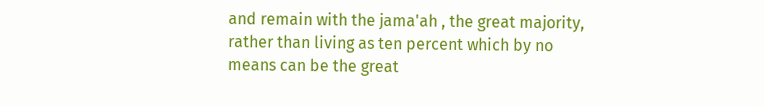and remain with the jama'ah , the great majority, rather than living as ten percent which by no means can be the great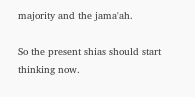majority and the jama'ah.

So the present shias should start thinking now.